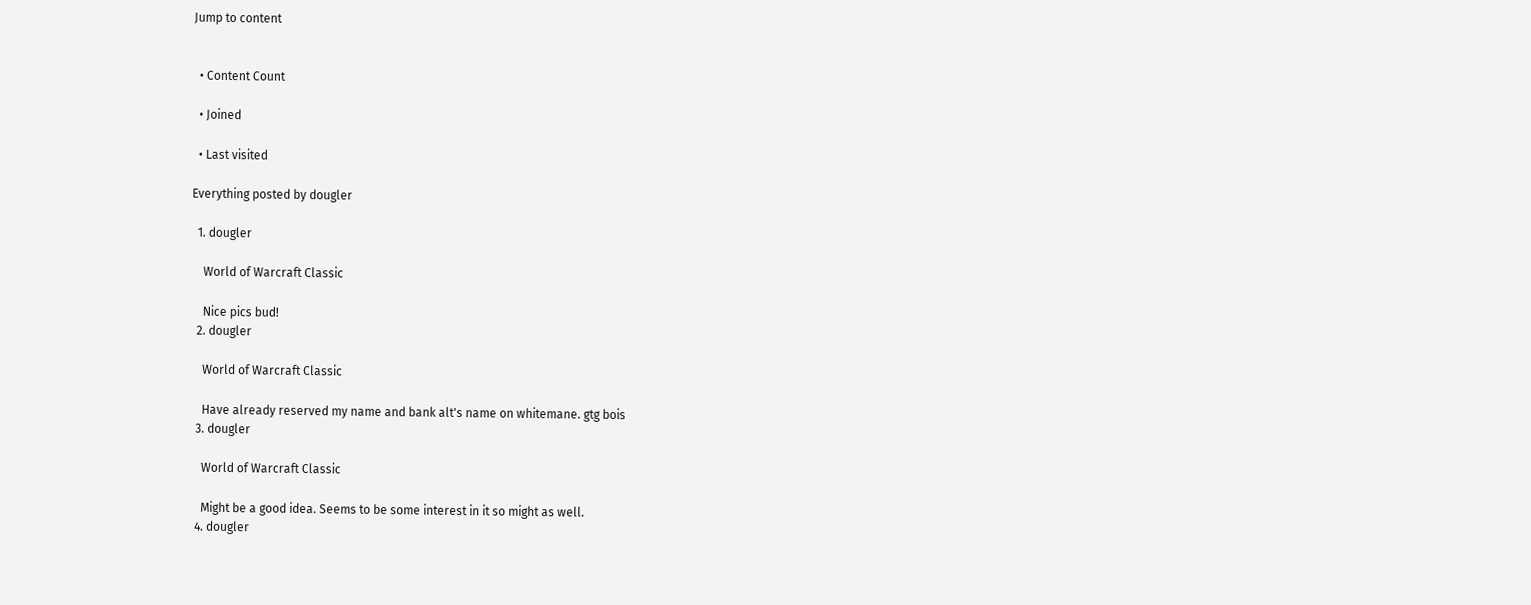Jump to content


  • Content Count

  • Joined

  • Last visited

Everything posted by dougler

  1. dougler

    World of Warcraft Classic

    Nice pics bud!
  2. dougler

    World of Warcraft Classic

    Have already reserved my name and bank alt's name on whitemane. gtg bois
  3. dougler

    World of Warcraft Classic

    Might be a good idea. Seems to be some interest in it so might as well.
  4. dougler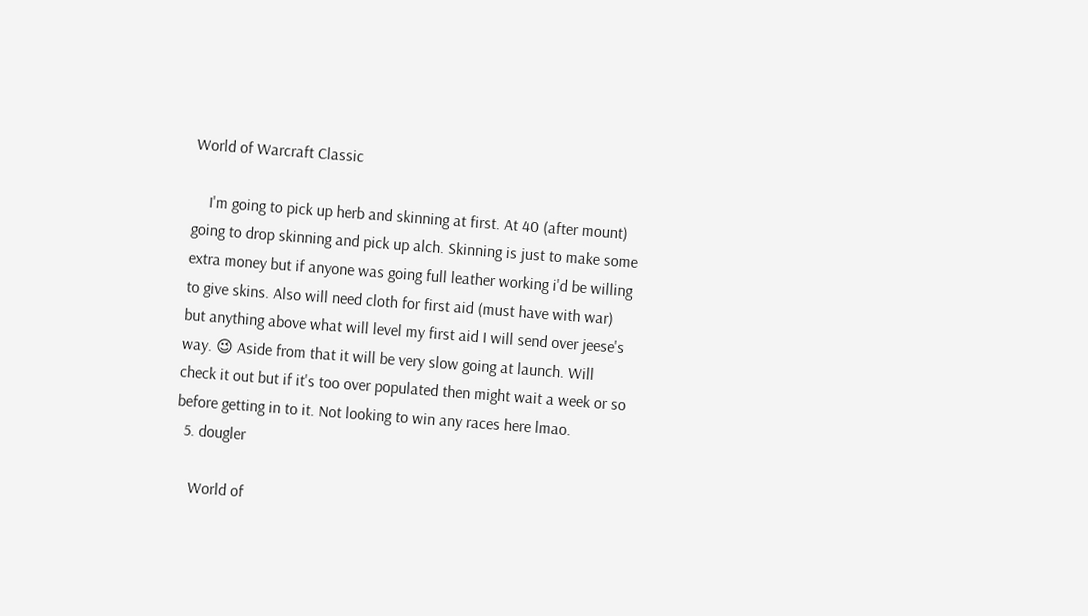World of Warcraft Classic

    I'm going to pick up herb and skinning at first. At 40 (after mount) going to drop skinning and pick up alch. Skinning is just to make some extra money but if anyone was going full leather working i'd be willing to give skins. Also will need cloth for first aid (must have with war) but anything above what will level my first aid I will send over jeese's way. 😉 Aside from that it will be very slow going at launch. Will check it out but if it's too over populated then might wait a week or so before getting in to it. Not looking to win any races here lmao.
  5. dougler

    World of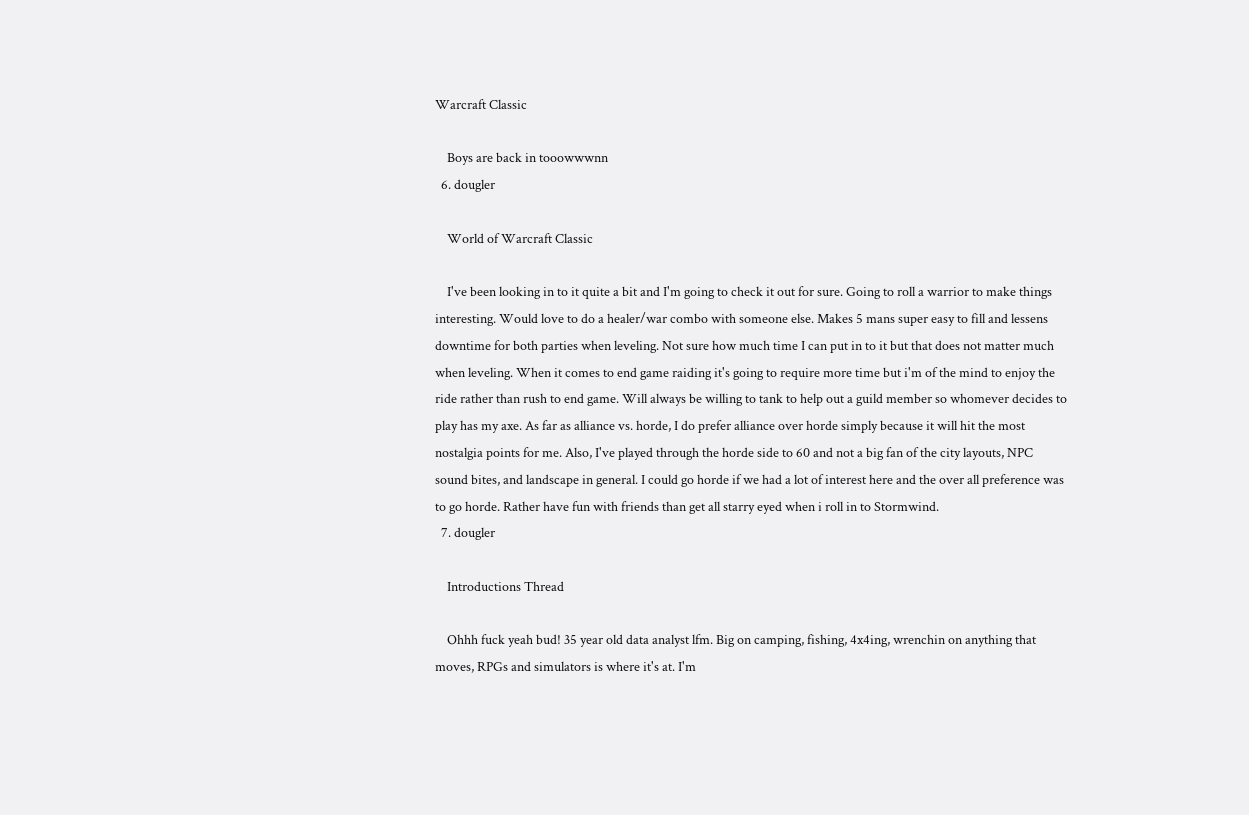Warcraft Classic

    Boys are back in tooowwwnn
  6. dougler

    World of Warcraft Classic

    I've been looking in to it quite a bit and I'm going to check it out for sure. Going to roll a warrior to make things interesting. Would love to do a healer/war combo with someone else. Makes 5 mans super easy to fill and lessens downtime for both parties when leveling. Not sure how much time I can put in to it but that does not matter much when leveling. When it comes to end game raiding it's going to require more time but i'm of the mind to enjoy the ride rather than rush to end game. Will always be willing to tank to help out a guild member so whomever decides to play has my axe. As far as alliance vs. horde, I do prefer alliance over horde simply because it will hit the most nostalgia points for me. Also, I've played through the horde side to 60 and not a big fan of the city layouts, NPC sound bites, and landscape in general. I could go horde if we had a lot of interest here and the over all preference was to go horde. Rather have fun with friends than get all starry eyed when i roll in to Stormwind.
  7. dougler

    Introductions Thread

    Ohhh fuck yeah bud! 35 year old data analyst lfm. Big on camping, fishing, 4x4ing, wrenchin on anything that moves, RPGs and simulators is where it's at. I'm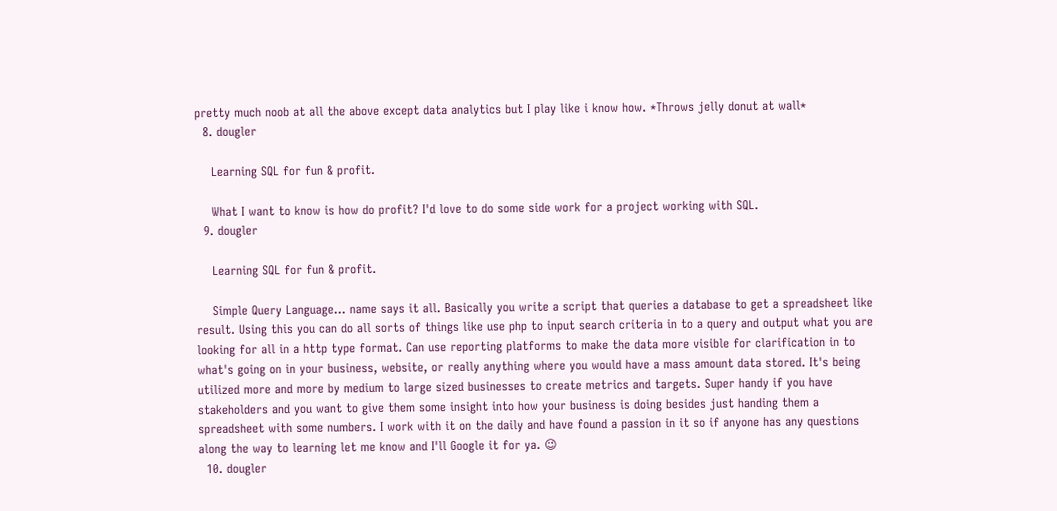pretty much noob at all the above except data analytics but I play like i know how. *Throws jelly donut at wall*
  8. dougler

    Learning SQL for fun & profit.

    What I want to know is how do profit? I'd love to do some side work for a project working with SQL.
  9. dougler

    Learning SQL for fun & profit.

    Simple Query Language... name says it all. Basically you write a script that queries a database to get a spreadsheet like result. Using this you can do all sorts of things like use php to input search criteria in to a query and output what you are looking for all in a http type format. Can use reporting platforms to make the data more visible for clarification in to what's going on in your business, website, or really anything where you would have a mass amount data stored. It's being utilized more and more by medium to large sized businesses to create metrics and targets. Super handy if you have stakeholders and you want to give them some insight into how your business is doing besides just handing them a spreadsheet with some numbers. I work with it on the daily and have found a passion in it so if anyone has any questions along the way to learning let me know and I'll Google it for ya. 😉
  10. dougler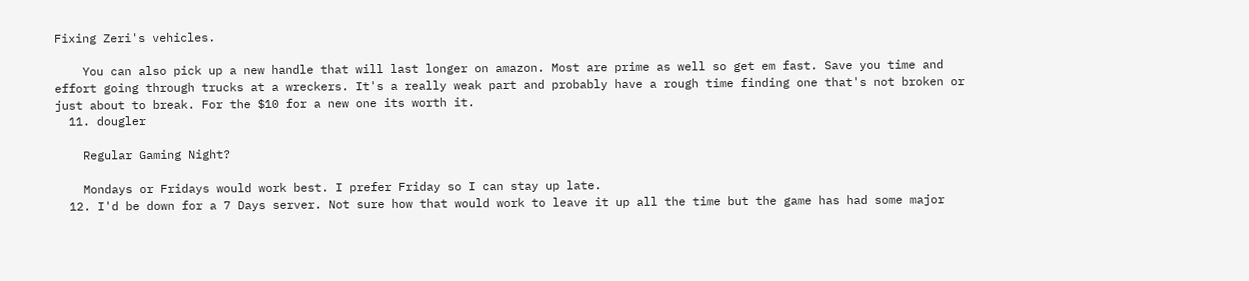Fixing Zeri's vehicles.

    You can also pick up a new handle that will last longer on amazon. Most are prime as well so get em fast. Save you time and effort going through trucks at a wreckers. It's a really weak part and probably have a rough time finding one that's not broken or just about to break. For the $10 for a new one its worth it.
  11. dougler

    Regular Gaming Night?

    Mondays or Fridays would work best. I prefer Friday so I can stay up late.
  12. I'd be down for a 7 Days server. Not sure how that would work to leave it up all the time but the game has had some major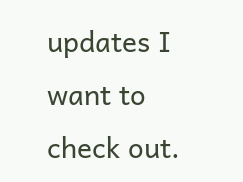updates I want to check out.